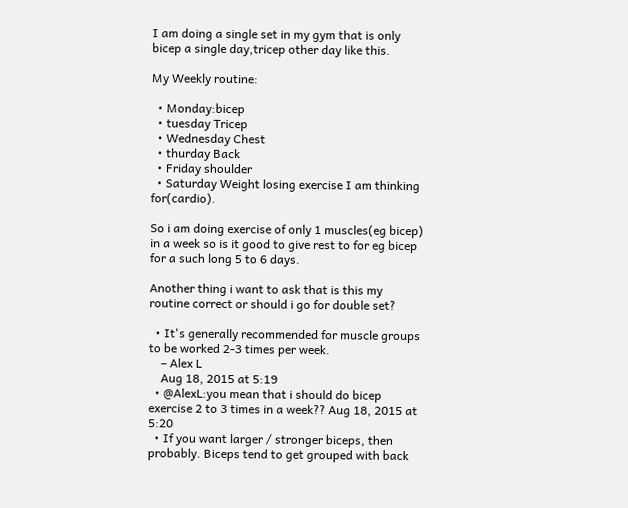I am doing a single set in my gym that is only bicep a single day,tricep other day like this.

My Weekly routine:

  • Monday:bicep
  • tuesday Tricep
  • Wednesday Chest
  • thurday Back
  • Friday shoulder
  • Saturday Weight losing exercise I am thinking for(cardio).

So i am doing exercise of only 1 muscles(eg bicep) in a week so is it good to give rest to for eg bicep for a such long 5 to 6 days.

Another thing i want to ask that is this my routine correct or should i go for double set?

  • It's generally recommended for muscle groups to be worked 2-3 times per week.
    – Alex L
    Aug 18, 2015 at 5:19
  • @AlexL:you mean that i should do bicep exercise 2 to 3 times in a week?? Aug 18, 2015 at 5:20
  • If you want larger / stronger biceps, then probably. Biceps tend to get grouped with back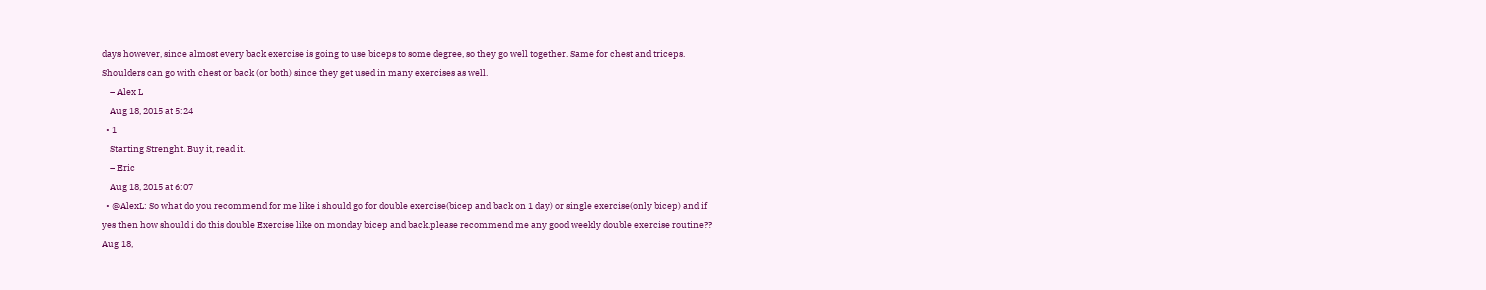days however, since almost every back exercise is going to use biceps to some degree, so they go well together. Same for chest and triceps. Shoulders can go with chest or back (or both) since they get used in many exercises as well.
    – Alex L
    Aug 18, 2015 at 5:24
  • 1
    Starting Strenght. Buy it, read it.
    – Eric
    Aug 18, 2015 at 6:07
  • @AlexL: So what do you recommend for me like i should go for double exercise(bicep and back on 1 day) or single exercise(only bicep) and if yes then how should i do this double Exercise like on monday bicep and back.please recommend me any good weekly double exercise routine?? Aug 18,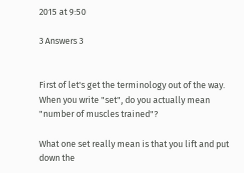2015 at 9:50

3 Answers 3


First of let's get the terminology out of the way. When you write "set", do you actually mean "number of muscles trained"?

What one set really mean is that you lift and put down the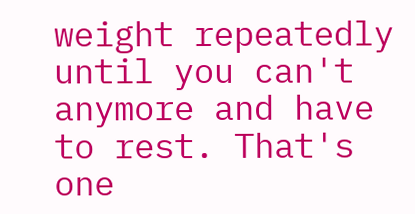weight repeatedly until you can't anymore and have to rest. That's one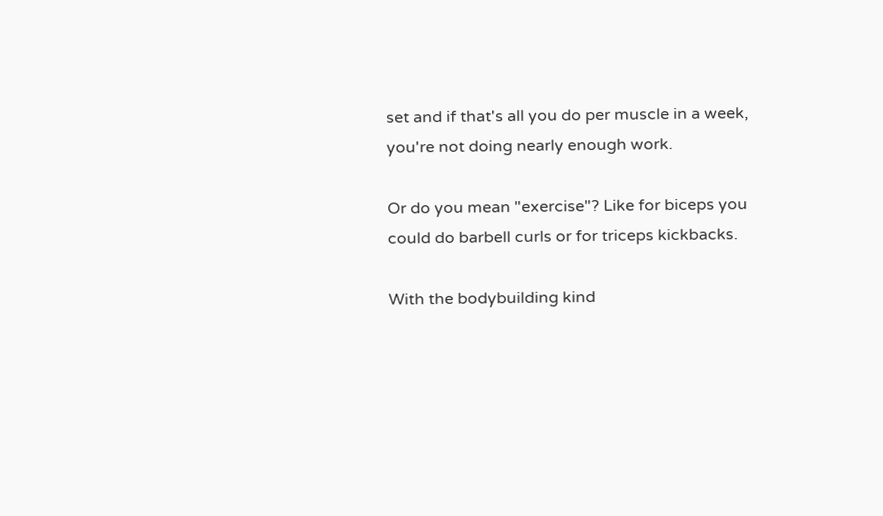set and if that's all you do per muscle in a week, you're not doing nearly enough work.

Or do you mean "exercise"? Like for biceps you could do barbell curls or for triceps kickbacks.

With the bodybuilding kind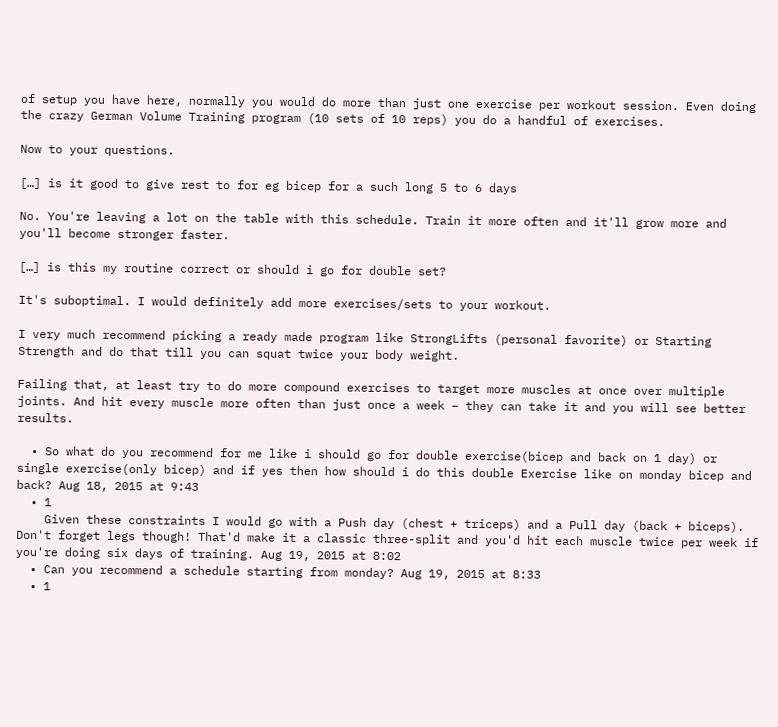of setup you have here, normally you would do more than just one exercise per workout session. Even doing the crazy German Volume Training program (10 sets of 10 reps) you do a handful of exercises.

Now to your questions.

[…] is it good to give rest to for eg bicep for a such long 5 to 6 days

No. You're leaving a lot on the table with this schedule. Train it more often and it'll grow more and you'll become stronger faster.

[…] is this my routine correct or should i go for double set?

It's suboptimal. I would definitely add more exercises/sets to your workout.

I very much recommend picking a ready made program like StrongLifts (personal favorite) or Starting Strength and do that till you can squat twice your body weight.

Failing that, at least try to do more compound exercises to target more muscles at once over multiple joints. And hit every muscle more often than just once a week – they can take it and you will see better results.

  • So what do you recommend for me like i should go for double exercise(bicep and back on 1 day) or single exercise(only bicep) and if yes then how should i do this double Exercise like on monday bicep and back? Aug 18, 2015 at 9:43
  • 1
    Given these constraints I would go with a Push day (chest + triceps) and a Pull day (back + biceps). Don't forget legs though! That'd make it a classic three-split and you'd hit each muscle twice per week if you're doing six days of training. Aug 19, 2015 at 8:02
  • Can you recommend a schedule starting from monday? Aug 19, 2015 at 8:33
  • 1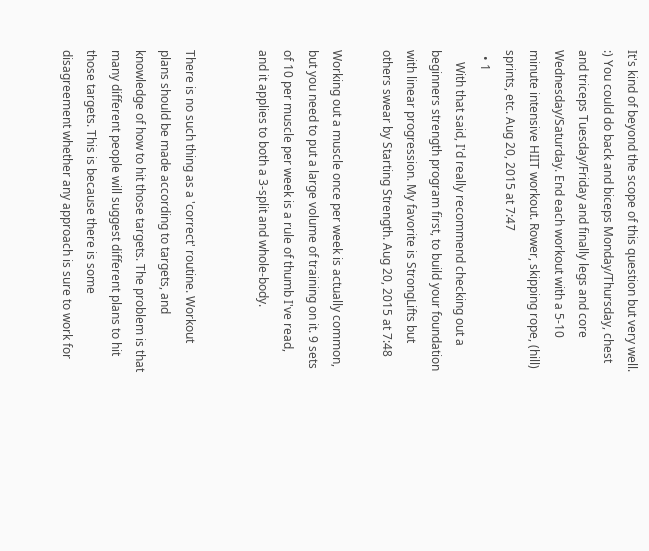It's kind of beyond the scope of this question but very well. :) You could do back and biceps Monday/Thursday, chest and triceps Tuesday/Friday and finally legs and core Wednesday/Saturday. End each workout with a 5-10 minute intensive HIIT workout. Rower, skipping rope, (hill) sprints, etc. Aug 20, 2015 at 7:47
  • 1
    With that said, I'd really recommend checking out a beginners strength program first, to build your foundation with linear progression. My favorite is StrongLifts but others swear by Starting Strength. Aug 20, 2015 at 7:48

Working out a muscle once per week is actually common, but you need to put a large volume of training on it. 9 sets of 10 per muscle per week is a rule of thumb I've read, and it applies to both a 3-split and whole-body.


There is no such thing as a 'correct' routine. Workout plans should be made according to targets, and knowledge of how to hit those targets. The problem is that many different people will suggest different plans to hit those targets. This is because there is some disagreement whether any approach is sure to work for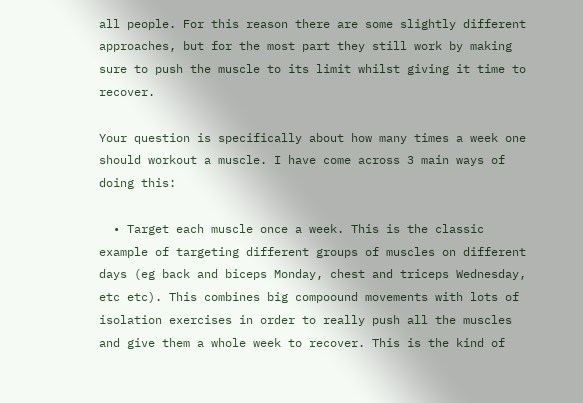all people. For this reason there are some slightly different approaches, but for the most part they still work by making sure to push the muscle to its limit whilst giving it time to recover.

Your question is specifically about how many times a week one should workout a muscle. I have come across 3 main ways of doing this:

  • Target each muscle once a week. This is the classic example of targeting different groups of muscles on different days (eg back and biceps Monday, chest and triceps Wednesday, etc etc). This combines big compoound movements with lots of isolation exercises in order to really push all the muscles and give them a whole week to recover. This is the kind of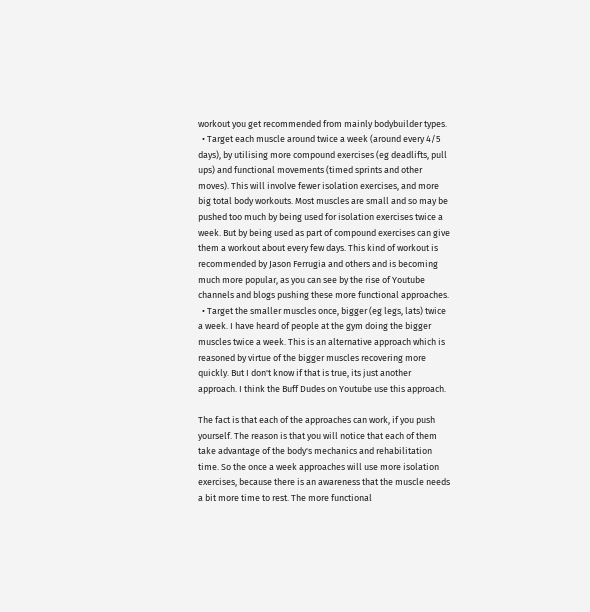workout you get recommended from mainly bodybuilder types.
  • Target each muscle around twice a week (around every 4/5 days), by utilising more compound exercises (eg deadlifts, pull ups) and functional movements (timed sprints and other moves). This will involve fewer isolation exercises, and more big total body workouts. Most muscles are small and so may be pushed too much by being used for isolation exercises twice a week. But by being used as part of compound exercises can give them a workout about every few days. This kind of workout is recommended by Jason Ferrugia and others and is becoming much more popular, as you can see by the rise of Youtube channels and blogs pushing these more functional approaches.
  • Target the smaller muscles once, bigger (eg legs, lats) twice a week. I have heard of people at the gym doing the bigger muscles twice a week. This is an alternative approach which is reasoned by virtue of the bigger muscles recovering more quickly. But I don't know if that is true, its just another approach. I think the Buff Dudes on Youtube use this approach.

The fact is that each of the approaches can work, if you push yourself. The reason is that you will notice that each of them take advantage of the body's mechanics and rehabilitation time. So the once a week approaches will use more isolation exercises, because there is an awareness that the muscle needs a bit more time to rest. The more functional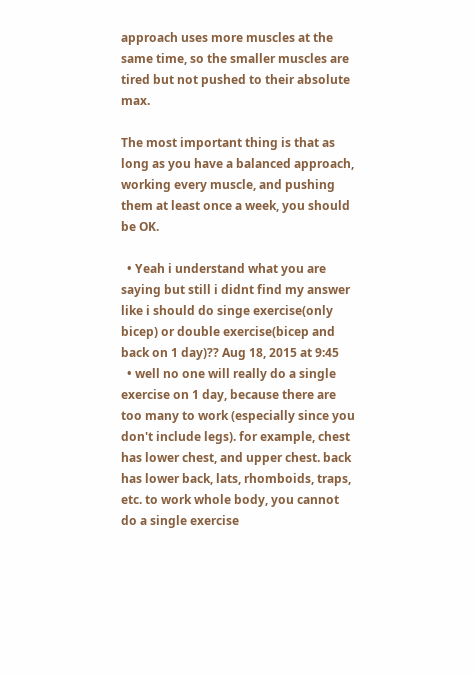approach uses more muscles at the same time, so the smaller muscles are tired but not pushed to their absolute max.

The most important thing is that as long as you have a balanced approach, working every muscle, and pushing them at least once a week, you should be OK.

  • Yeah i understand what you are saying but still i didnt find my answer like i should do singe exercise(only bicep) or double exercise(bicep and back on 1 day)?? Aug 18, 2015 at 9:45
  • well no one will really do a single exercise on 1 day, because there are too many to work (especially since you don't include legs). for example, chest has lower chest, and upper chest. back has lower back, lats, rhomboids, traps, etc. to work whole body, you cannot do a single exercise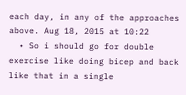each day, in any of the approaches above. Aug 18, 2015 at 10:22
  • So i should go for double exercise like doing bicep and back like that in a single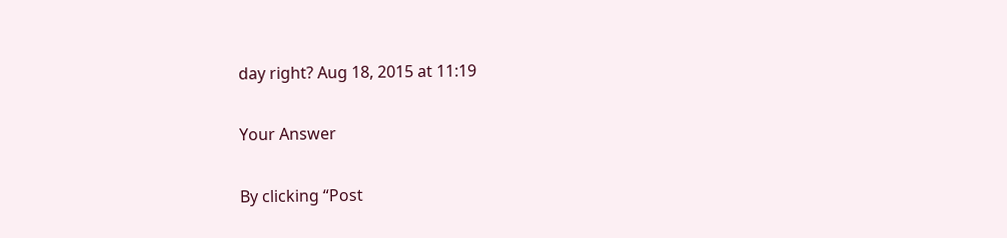day right? Aug 18, 2015 at 11:19

Your Answer

By clicking “Post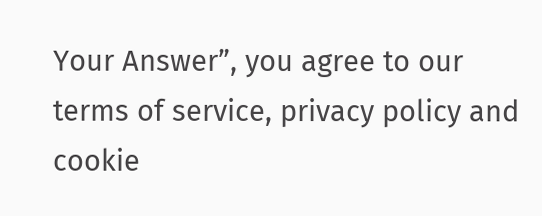Your Answer”, you agree to our terms of service, privacy policy and cookie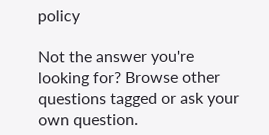policy

Not the answer you're looking for? Browse other questions tagged or ask your own question.